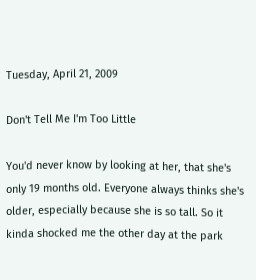Tuesday, April 21, 2009

Don't Tell Me I'm Too Little

You'd never know by looking at her, that she's only 19 months old. Everyone always thinks she's older, especially because she is so tall. So it kinda shocked me the other day at the park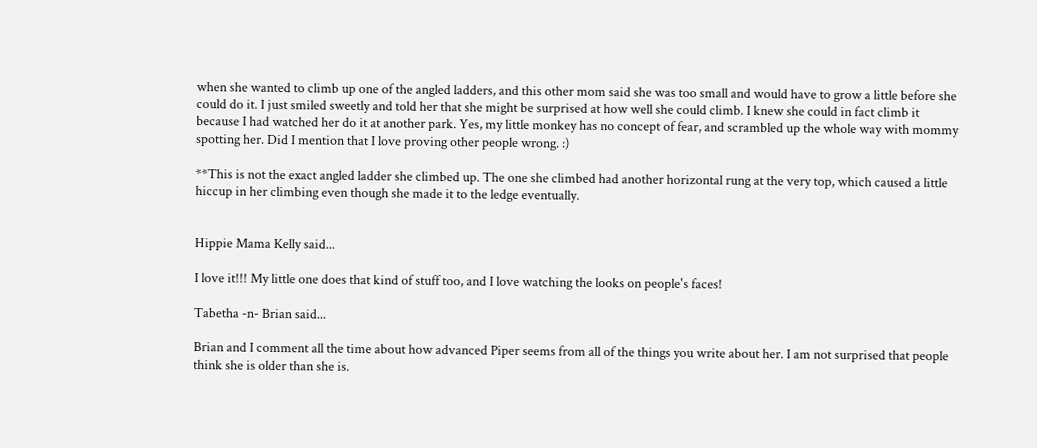when she wanted to climb up one of the angled ladders, and this other mom said she was too small and would have to grow a little before she could do it. I just smiled sweetly and told her that she might be surprised at how well she could climb. I knew she could in fact climb it because I had watched her do it at another park. Yes, my little monkey has no concept of fear, and scrambled up the whole way with mommy spotting her. Did I mention that I love proving other people wrong. :)

**This is not the exact angled ladder she climbed up. The one she climbed had another horizontal rung at the very top, which caused a little hiccup in her climbing even though she made it to the ledge eventually.


Hippie Mama Kelly said...

I love it!!! My little one does that kind of stuff too, and I love watching the looks on people's faces!

Tabetha -n- Brian said...

Brian and I comment all the time about how advanced Piper seems from all of the things you write about her. I am not surprised that people think she is older than she is.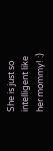She is just so intelligent like her mommy! :)